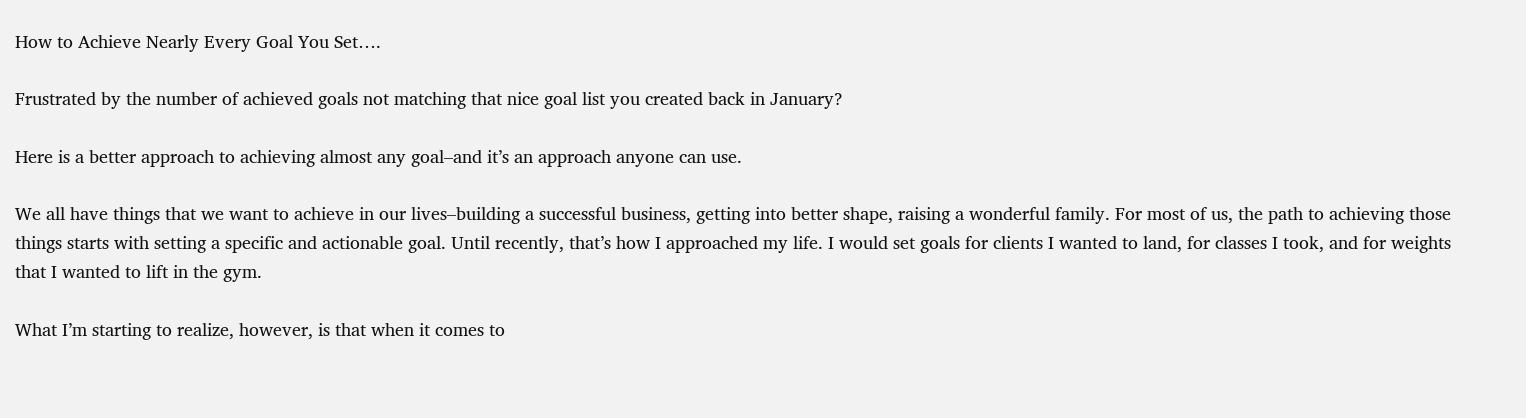How to Achieve Nearly Every Goal You Set….

Frustrated by the number of achieved goals not matching that nice goal list you created back in January?

Here is a better approach to achieving almost any goal–and it’s an approach anyone can use.

We all have things that we want to achieve in our lives–building a successful business, getting into better shape, raising a wonderful family. For most of us, the path to achieving those things starts with setting a specific and actionable goal. Until recently, that’s how I approached my life. I would set goals for clients I wanted to land, for classes I took, and for weights that I wanted to lift in the gym.

What I’m starting to realize, however, is that when it comes to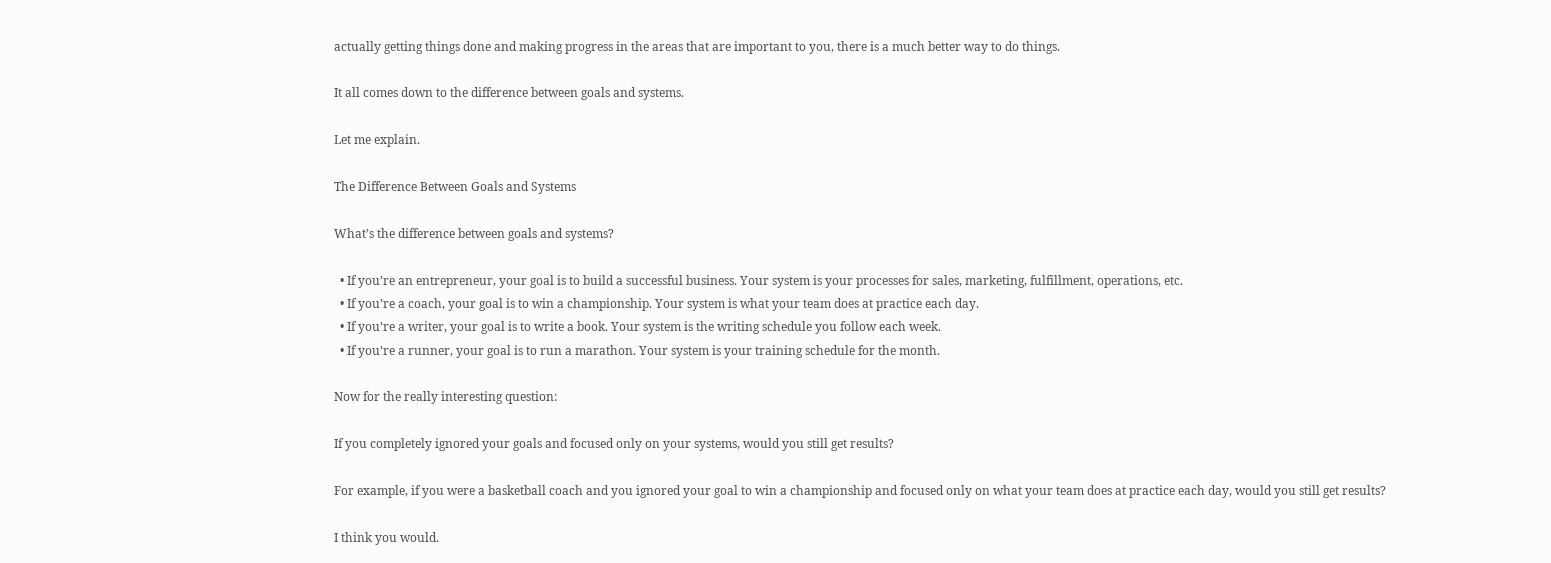actually getting things done and making progress in the areas that are important to you, there is a much better way to do things.

It all comes down to the difference between goals and systems.

Let me explain.

The Difference Between Goals and Systems

What’s the difference between goals and systems?

  • If you’re an entrepreneur, your goal is to build a successful business. Your system is your processes for sales, marketing, fulfillment, operations, etc.
  • If you’re a coach, your goal is to win a championship. Your system is what your team does at practice each day.
  • If you’re a writer, your goal is to write a book. Your system is the writing schedule you follow each week.
  • If you’re a runner, your goal is to run a marathon. Your system is your training schedule for the month.

Now for the really interesting question:

If you completely ignored your goals and focused only on your systems, would you still get results?

For example, if you were a basketball coach and you ignored your goal to win a championship and focused only on what your team does at practice each day, would you still get results?

I think you would.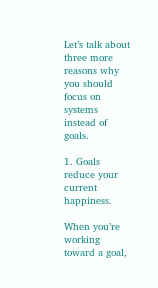Let’s talk about three more reasons why you should focus on systems instead of goals.

1. Goals reduce your current happiness.

When you’re working toward a goal,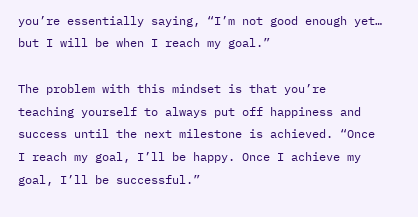you’re essentially saying, “I’m not good enough yet… but I will be when I reach my goal.”

The problem with this mindset is that you’re teaching yourself to always put off happiness and success until the next milestone is achieved. “Once I reach my goal, I’ll be happy. Once I achieve my goal, I’ll be successful.”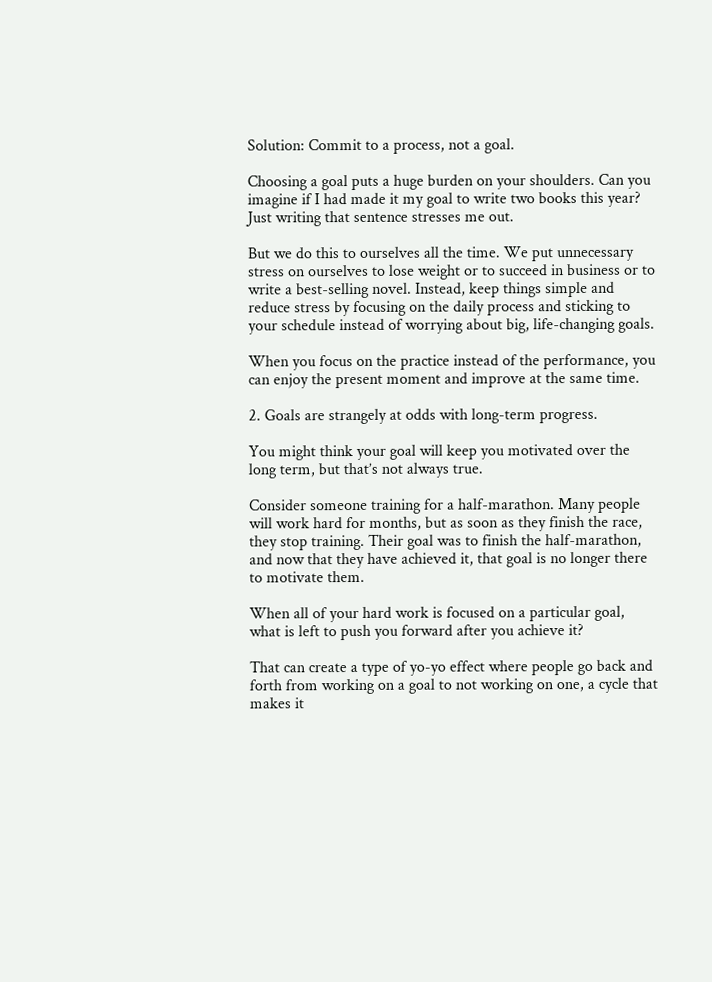Solution: Commit to a process, not a goal.

Choosing a goal puts a huge burden on your shoulders. Can you imagine if I had made it my goal to write two books this year? Just writing that sentence stresses me out.

But we do this to ourselves all the time. We put unnecessary stress on ourselves to lose weight or to succeed in business or to write a best-selling novel. Instead, keep things simple and reduce stress by focusing on the daily process and sticking to your schedule instead of worrying about big, life-changing goals.

When you focus on the practice instead of the performance, you can enjoy the present moment and improve at the same time.

2. Goals are strangely at odds with long-term progress.

You might think your goal will keep you motivated over the long term, but that’s not always true.

Consider someone training for a half-marathon. Many people will work hard for months, but as soon as they finish the race, they stop training. Their goal was to finish the half-marathon, and now that they have achieved it, that goal is no longer there to motivate them.

When all of your hard work is focused on a particular goal, what is left to push you forward after you achieve it?

That can create a type of yo-yo effect where people go back and forth from working on a goal to not working on one, a cycle that makes it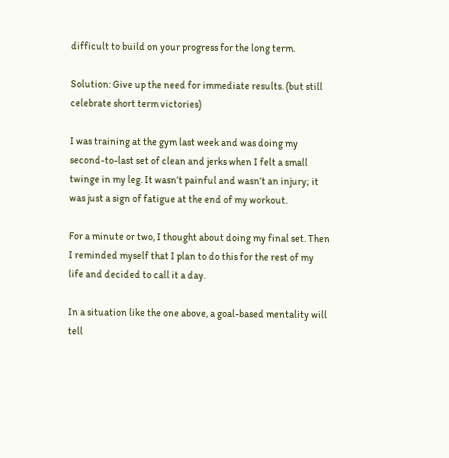difficult to build on your progress for the long term.

Solution: Give up the need for immediate results. (but still celebrate short term victories)

I was training at the gym last week and was doing my second-to-last set of clean and jerks when I felt a small twinge in my leg. It wasn’t painful and wasn’t an injury; it was just a sign of fatigue at the end of my workout.

For a minute or two, I thought about doing my final set. Then I reminded myself that I plan to do this for the rest of my life and decided to call it a day.

In a situation like the one above, a goal-based mentality will tell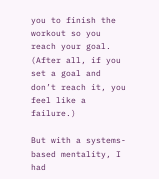you to finish the workout so you reach your goal. (After all, if you set a goal and don’t reach it, you feel like a failure.)

But with a systems-based mentality, I had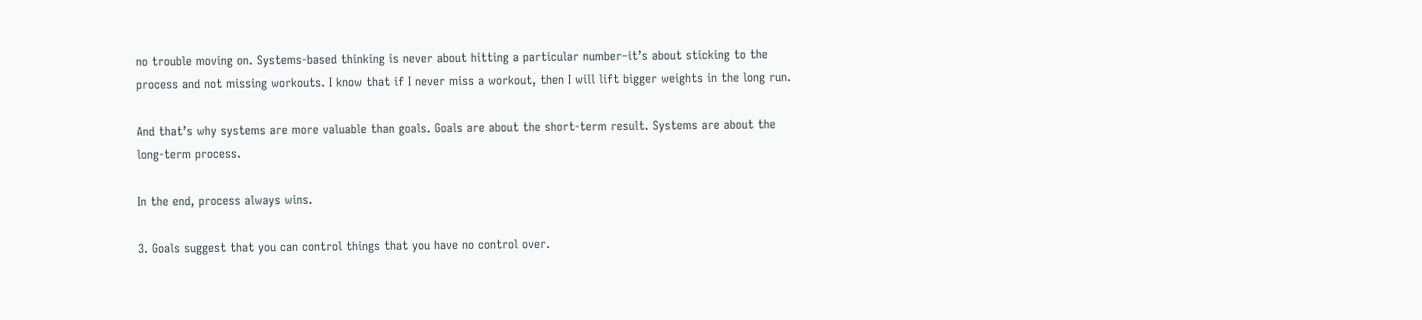no trouble moving on. Systems-based thinking is never about hitting a particular number–it’s about sticking to the process and not missing workouts. I know that if I never miss a workout, then I will lift bigger weights in the long run.

And that’s why systems are more valuable than goals. Goals are about the short-term result. Systems are about the long-term process.

In the end, process always wins.

3. Goals suggest that you can control things that you have no control over.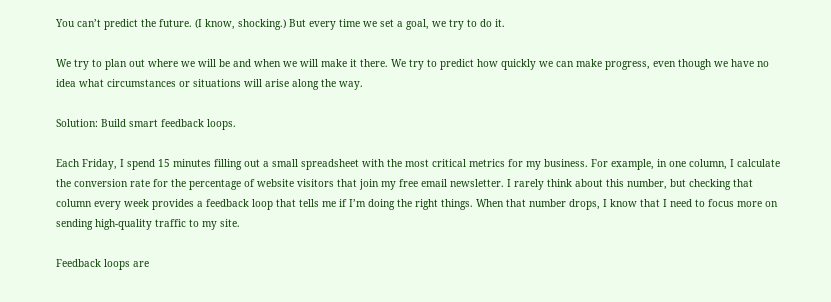You can’t predict the future. (I know, shocking.) But every time we set a goal, we try to do it.

We try to plan out where we will be and when we will make it there. We try to predict how quickly we can make progress, even though we have no idea what circumstances or situations will arise along the way.

Solution: Build smart feedback loops.

Each Friday, I spend 15 minutes filling out a small spreadsheet with the most critical metrics for my business. For example, in one column, I calculate the conversion rate for the percentage of website visitors that join my free email newsletter. I rarely think about this number, but checking that column every week provides a feedback loop that tells me if I’m doing the right things. When that number drops, I know that I need to focus more on sending high-quality traffic to my site.

Feedback loops are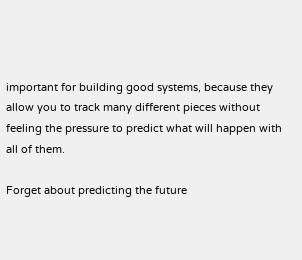important for building good systems, because they allow you to track many different pieces without feeling the pressure to predict what will happen with all of them.

Forget about predicting the future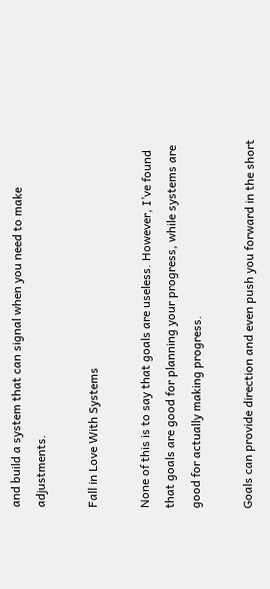and build a system that can signal when you need to make adjustments.

Fall in Love With Systems

None of this is to say that goals are useless. However, I’ve found that goals are good for planning your progress, while systems are good for actually making progress.

Goals can provide direction and even push you forward in the short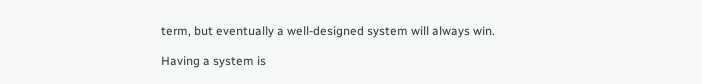term, but eventually a well-designed system will always win.

Having a system is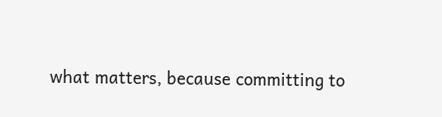what matters, because committing to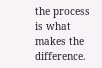the process is what makes the difference.